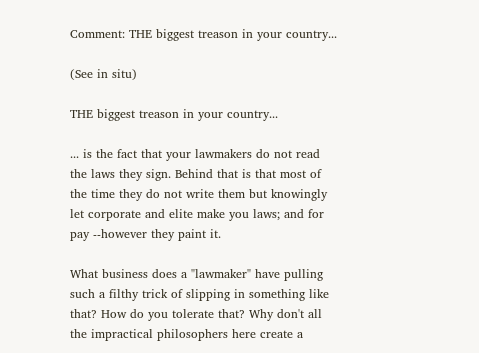Comment: THE biggest treason in your country...

(See in situ)

THE biggest treason in your country...

... is the fact that your lawmakers do not read the laws they sign. Behind that is that most of the time they do not write them but knowingly let corporate and elite make you laws; and for pay --however they paint it.

What business does a "lawmaker" have pulling such a filthy trick of slipping in something like that? How do you tolerate that? Why don't all the impractical philosophers here create a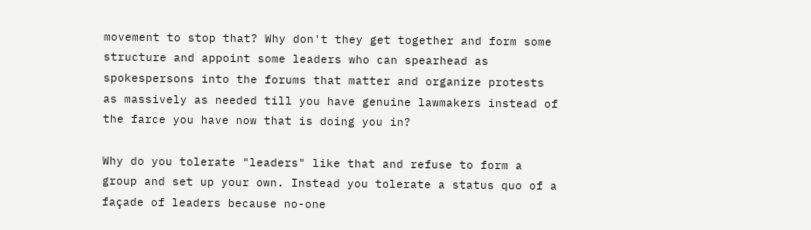movement to stop that? Why don't they get together and form some structure and appoint some leaders who can spearhead as spokespersons into the forums that matter and organize protests as massively as needed till you have genuine lawmakers instead of the farce you have now that is doing you in?

Why do you tolerate "leaders" like that and refuse to form a group and set up your own. Instead you tolerate a status quo of a façade of leaders because no-one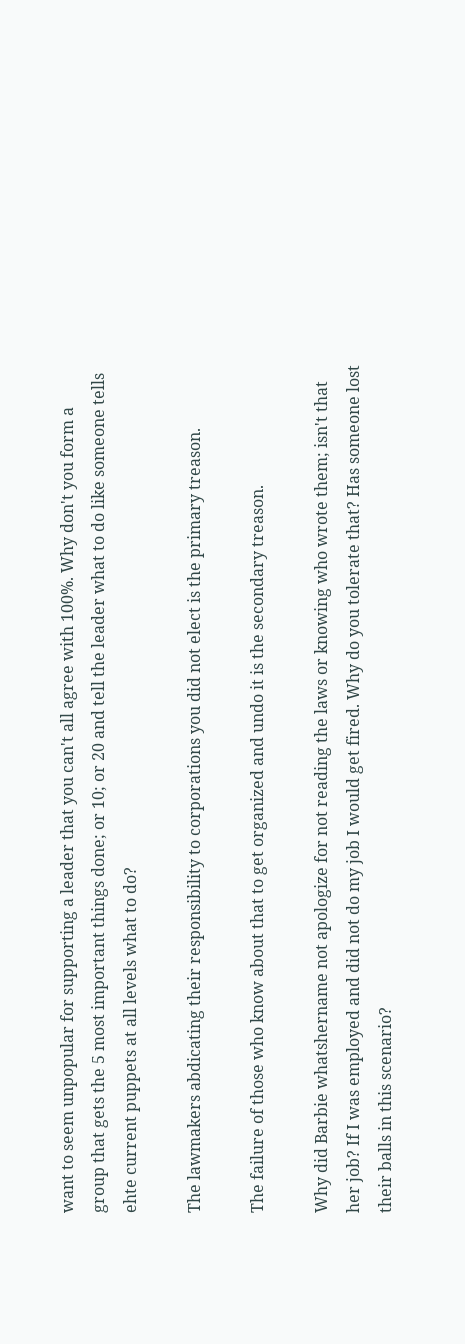want to seem unpopular for supporting a leader that you can't all agree with 100%. Why don't you form a group that gets the 5 most important things done; or 10; or 20 and tell the leader what to do like someone tells ehte current puppets at all levels what to do?

The lawmakers abdicating their responsibility to corporations you did not elect is the primary treason.

The failure of those who know about that to get organized and undo it is the secondary treason.

Why did Barbie whatshername not apologize for not reading the laws or knowing who wrote them; isn't that her job? If I was employed and did not do my job I would get fired. Why do you tolerate that? Has someone lost their balls in this scenario?